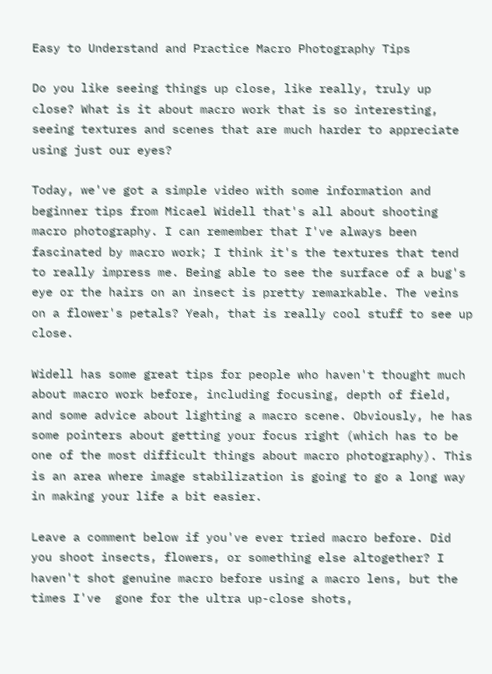Easy to Understand and Practice Macro Photography Tips

Do you like seeing things up close, like really, truly up close? What is it about macro work that is so interesting, seeing textures and scenes that are much harder to appreciate using just our eyes?

Today, we've got a simple video with some information and beginner tips from Micael Widell that's all about shooting macro photography. I can remember that I've always been fascinated by macro work; I think it's the textures that tend to really impress me. Being able to see the surface of a bug's eye or the hairs on an insect is pretty remarkable. The veins on a flower's petals? Yeah, that is really cool stuff to see up close.

Widell has some great tips for people who haven't thought much about macro work before, including focusing, depth of field, and some advice about lighting a macro scene. Obviously, he has some pointers about getting your focus right (which has to be one of the most difficult things about macro photography). This is an area where image stabilization is going to go a long way in making your life a bit easier.

Leave a comment below if you've ever tried macro before. Did you shoot insects, flowers, or something else altogether? I haven't shot genuine macro before using a macro lens, but the times I've  gone for the ultra up-close shots,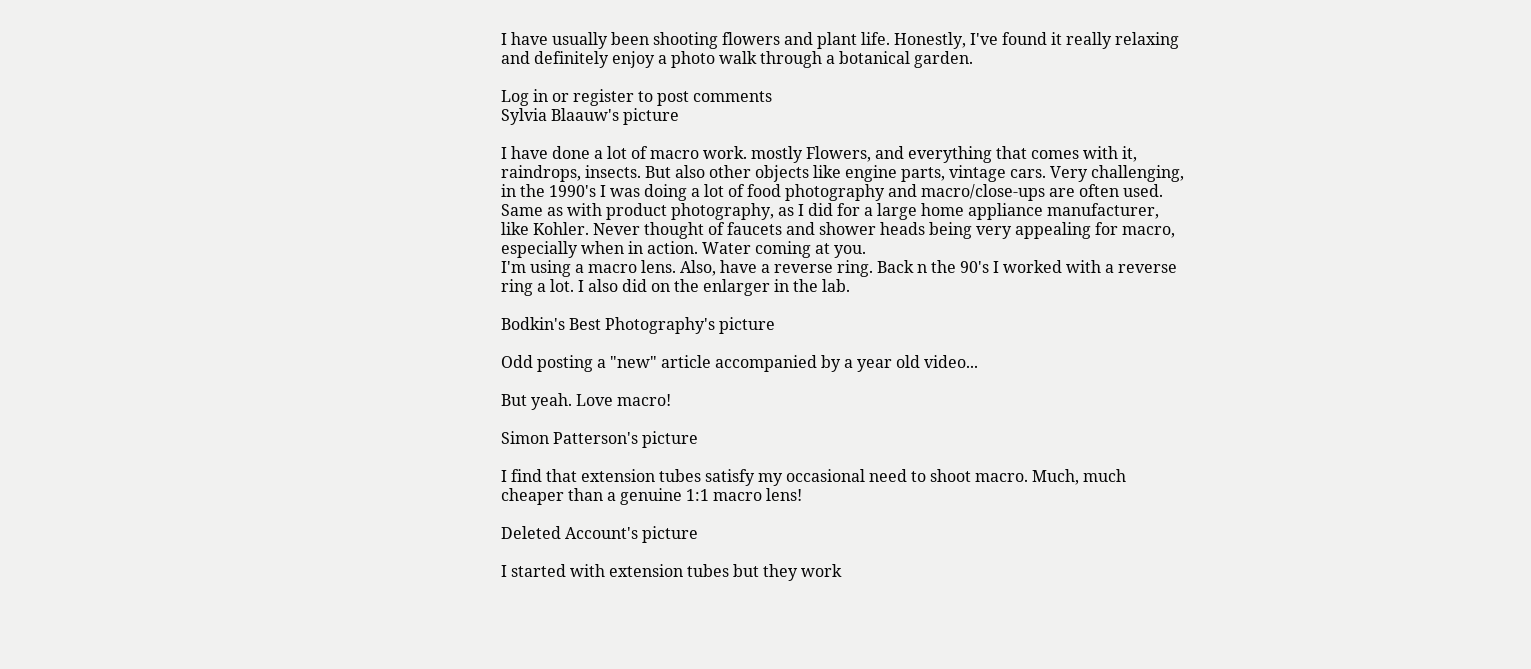I have usually been shooting flowers and plant life. Honestly, I've found it really relaxing and definitely enjoy a photo walk through a botanical garden.

Log in or register to post comments
Sylvia Blaauw's picture

I have done a lot of macro work. mostly Flowers, and everything that comes with it, raindrops, insects. But also other objects like engine parts, vintage cars. Very challenging, in the 1990's I was doing a lot of food photography and macro/close-ups are often used. Same as with product photography, as I did for a large home appliance manufacturer, like Kohler. Never thought of faucets and shower heads being very appealing for macro, especially when in action. Water coming at you.
I'm using a macro lens. Also, have a reverse ring. Back n the 90's I worked with a reverse ring a lot. I also did on the enlarger in the lab.

Bodkin's Best Photography's picture

Odd posting a "new" article accompanied by a year old video...

But yeah. Love macro!

Simon Patterson's picture

I find that extension tubes satisfy my occasional need to shoot macro. Much, much cheaper than a genuine 1:1 macro lens!

Deleted Account's picture

I started with extension tubes but they work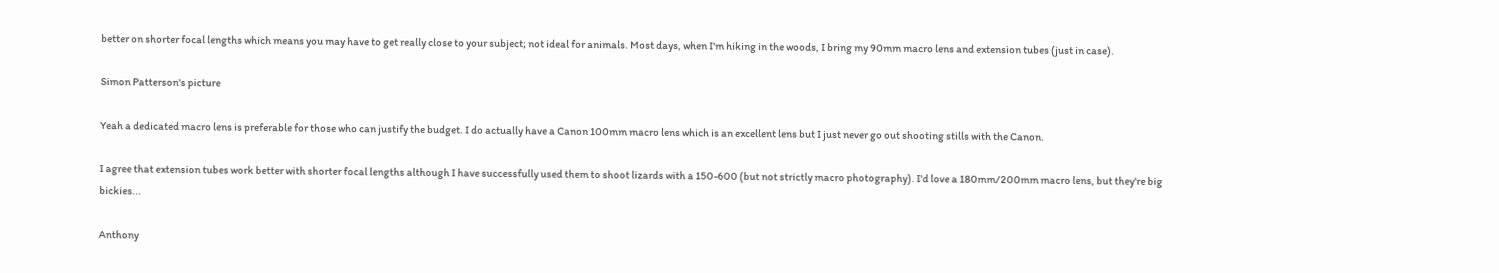better on shorter focal lengths which means you may have to get really close to your subject; not ideal for animals. Most days, when I'm hiking in the woods, I bring my 90mm macro lens and extension tubes (just in case).

Simon Patterson's picture

Yeah a dedicated macro lens is preferable for those who can justify the budget. I do actually have a Canon 100mm macro lens which is an excellent lens but I just never go out shooting stills with the Canon.

I agree that extension tubes work better with shorter focal lengths although I have successfully used them to shoot lizards with a 150-600 (but not strictly macro photography). I'd love a 180mm/200mm macro lens, but they're big bickies...

Anthony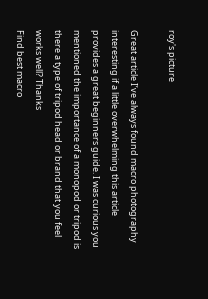roy's picture

Great article I’ve always found macro photography interesting if a little overwhelming this article provides a great beginners guide. I was curious you mentioned the importance of a monopod or tripod is there a type of tripod head or brand that you feel works well? Thanks
Find best macro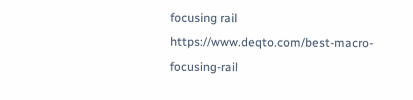focusing rail https://www.deqto.com/best-macro-focusing-rail